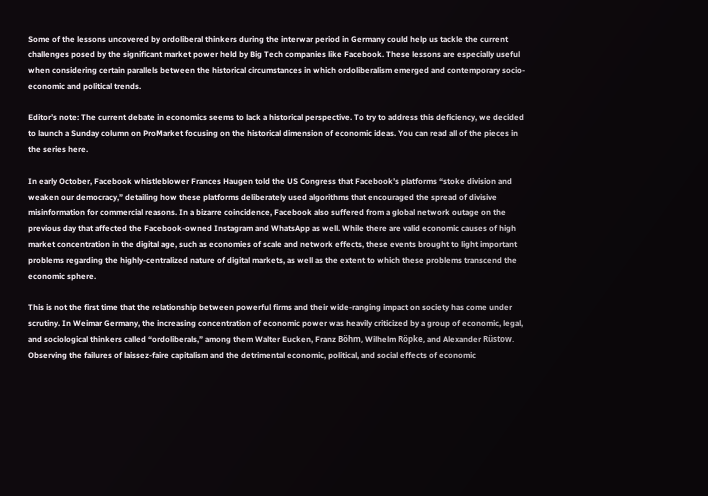Some of the lessons uncovered by ordoliberal thinkers during the interwar period in Germany could help us tackle the current challenges posed by the significant market power held by Big Tech companies like Facebook. These lessons are especially useful when considering certain parallels between the historical circumstances in which ordoliberalism emerged and contemporary socio-economic and political trends.

Editor’s note: The current debate in economics seems to lack a historical perspective. To try to address this deficiency, we decided to launch a Sunday column on ProMarket focusing on the historical dimension of economic ideas. You can read all of the pieces in the series here.

In early October, Facebook whistleblower Frances Haugen told the US Congress that Facebook’s platforms “stoke division and weaken our democracy,” detailing how these platforms deliberately used algorithms that encouraged the spread of divisive misinformation for commercial reasons. In a bizarre coincidence, Facebook also suffered from a global network outage on the previous day that affected the Facebook-owned Instagram and WhatsApp as well. While there are valid economic causes of high market concentration in the digital age, such as economies of scale and network effects, these events brought to light important problems regarding the highly-centralized nature of digital markets, as well as the extent to which these problems transcend the economic sphere.

This is not the first time that the relationship between powerful firms and their wide-ranging impact on society has come under scrutiny. In Weimar Germany, the increasing concentration of economic power was heavily criticized by a group of economic, legal, and sociological thinkers called “ordoliberals,” among them Walter Eucken, Franz Böhm, Wilhelm Röpke, and Alexander Rüstow. Observing the failures of laissez-faire capitalism and the detrimental economic, political, and social effects of economic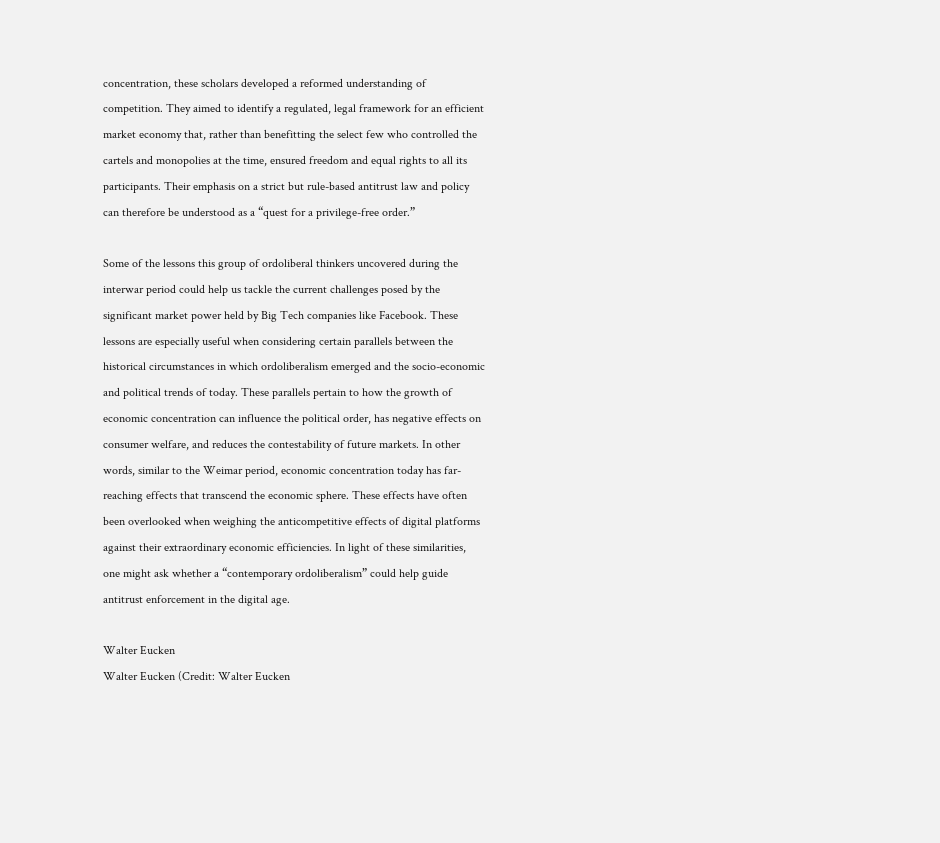concentration, these scholars developed a reformed understanding of competition. They aimed to identify a regulated, legal framework for an efficient market economy that, rather than benefitting the select few who controlled the cartels and monopolies at the time, ensured freedom and equal rights to all its participants. Their emphasis on a strict but rule-based antitrust law and policy can therefore be understood as a “quest for a privilege-free order.”

Some of the lessons this group of ordoliberal thinkers uncovered during the interwar period could help us tackle the current challenges posed by the significant market power held by Big Tech companies like Facebook. These lessons are especially useful when considering certain parallels between the historical circumstances in which ordoliberalism emerged and the socio-economic and political trends of today. These parallels pertain to how the growth of economic concentration can influence the political order, has negative effects on consumer welfare, and reduces the contestability of future markets. In other words, similar to the Weimar period, economic concentration today has far-reaching effects that transcend the economic sphere. These effects have often been overlooked when weighing the anticompetitive effects of digital platforms against their extraordinary economic efficiencies. In light of these similarities, one might ask whether a “contemporary ordoliberalism” could help guide antitrust enforcement in the digital age.

Walter Eucken
Walter Eucken (Credit: Walter Eucken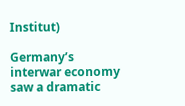Institut)

Germany’s interwar economy saw a dramatic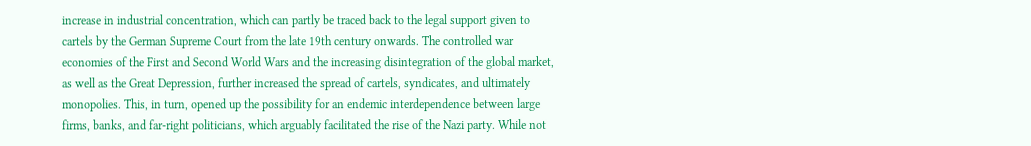increase in industrial concentration, which can partly be traced back to the legal support given to cartels by the German Supreme Court from the late 19th century onwards. The controlled war economies of the First and Second World Wars and the increasing disintegration of the global market, as well as the Great Depression, further increased the spread of cartels, syndicates, and ultimately monopolies. This, in turn, opened up the possibility for an endemic interdependence between large firms, banks, and far-right politicians, which arguably facilitated the rise of the Nazi party. While not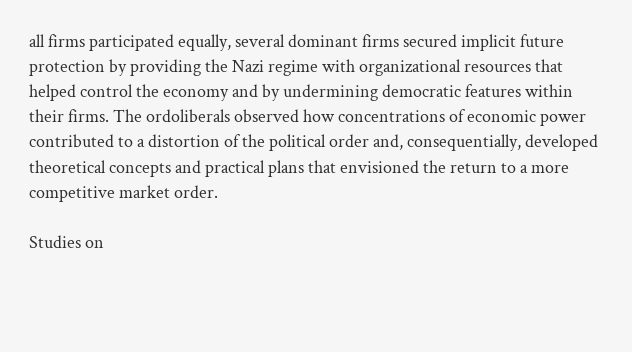all firms participated equally, several dominant firms secured implicit future protection by providing the Nazi regime with organizational resources that helped control the economy and by undermining democratic features within their firms. The ordoliberals observed how concentrations of economic power contributed to a distortion of the political order and, consequentially, developed theoretical concepts and practical plans that envisioned the return to a more competitive market order.

Studies on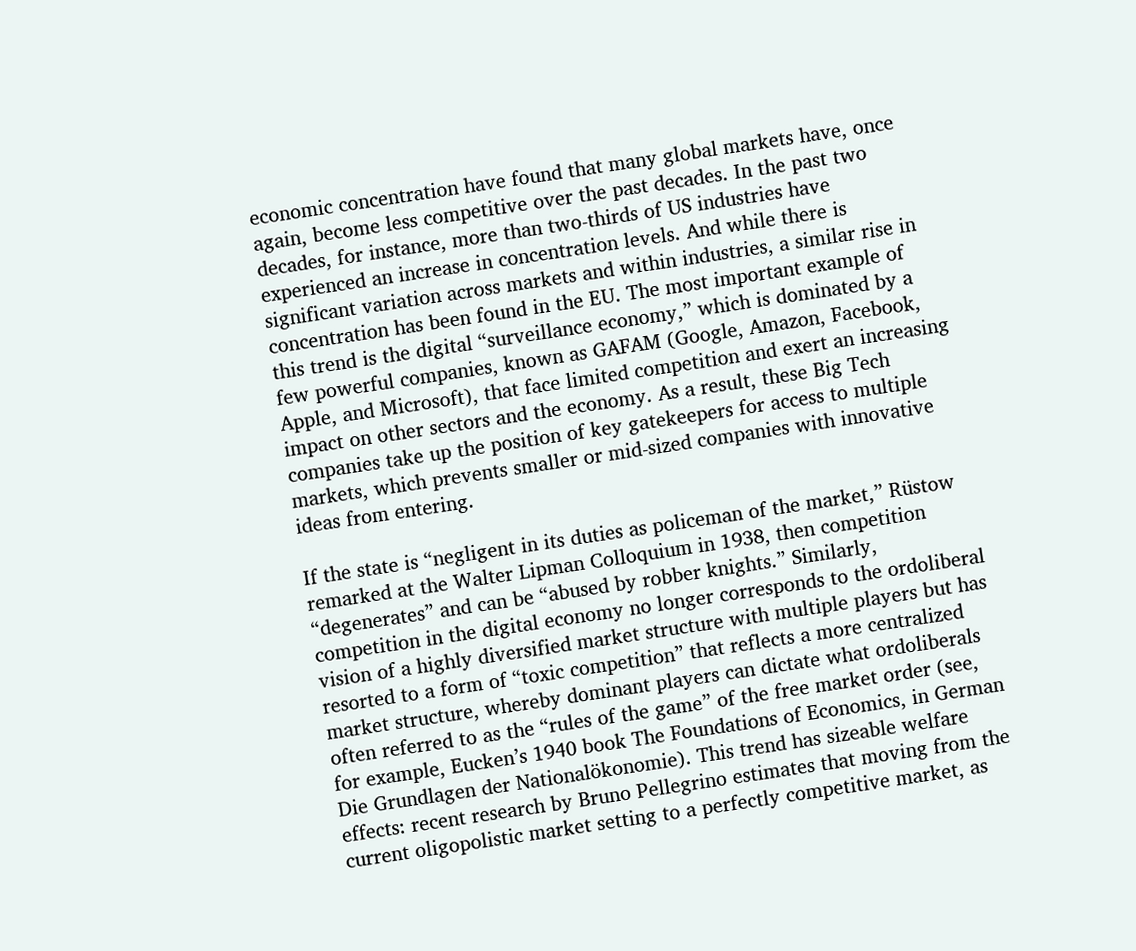economic concentration have found that many global markets have, once again, become less competitive over the past decades. In the past two decades, for instance, more than two-thirds of US industries have experienced an increase in concentration levels. And while there is significant variation across markets and within industries, a similar rise in concentration has been found in the EU. The most important example of this trend is the digital “surveillance economy,” which is dominated by a few powerful companies, known as GAFAM (Google, Amazon, Facebook, Apple, and Microsoft), that face limited competition and exert an increasing impact on other sectors and the economy. As a result, these Big Tech companies take up the position of key gatekeepers for access to multiple markets, which prevents smaller or mid-sized companies with innovative ideas from entering.

If the state is “negligent in its duties as policeman of the market,” Rüstow remarked at the Walter Lipman Colloquium in 1938, then competition “degenerates” and can be “abused by robber knights.” Similarly, competition in the digital economy no longer corresponds to the ordoliberal vision of a highly diversified market structure with multiple players but has resorted to a form of “toxic competition” that reflects a more centralized market structure, whereby dominant players can dictate what ordoliberals often referred to as the “rules of the game” of the free market order (see, for example, Eucken’s 1940 book The Foundations of Economics, in German Die Grundlagen der Nationalökonomie). This trend has sizeable welfare effects: recent research by Bruno Pellegrino estimates that moving from the current oligopolistic market setting to a perfectly competitive market, as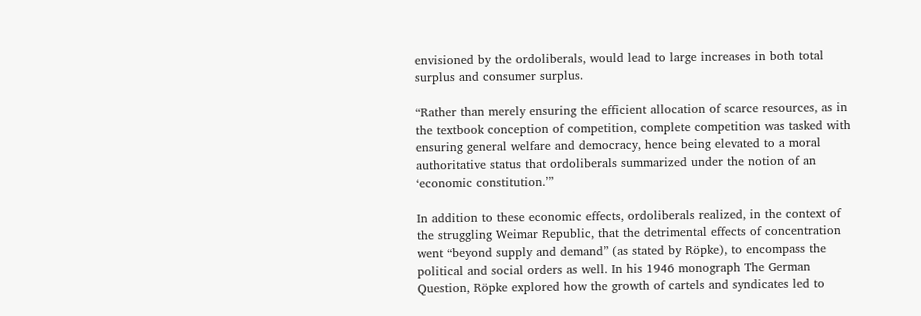envisioned by the ordoliberals, would lead to large increases in both total surplus and consumer surplus.

“Rather than merely ensuring the efficient allocation of scarce resources, as in the textbook conception of competition, complete competition was tasked with ensuring general welfare and democracy, hence being elevated to a moral authoritative status that ordoliberals summarized under the notion of an ‘economic constitution.’”

In addition to these economic effects, ordoliberals realized, in the context of the struggling Weimar Republic, that the detrimental effects of concentration went “beyond supply and demand” (as stated by Röpke), to encompass the political and social orders as well. In his 1946 monograph The German Question, Röpke explored how the growth of cartels and syndicates led to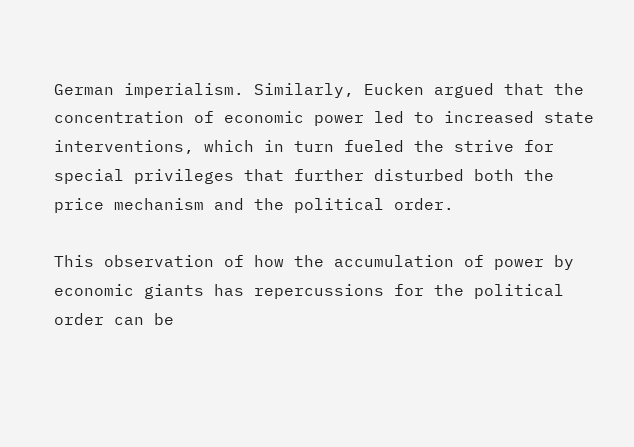German imperialism. Similarly, Eucken argued that the concentration of economic power led to increased state interventions, which in turn fueled the strive for special privileges that further disturbed both the price mechanism and the political order.

This observation of how the accumulation of power by economic giants has repercussions for the political order can be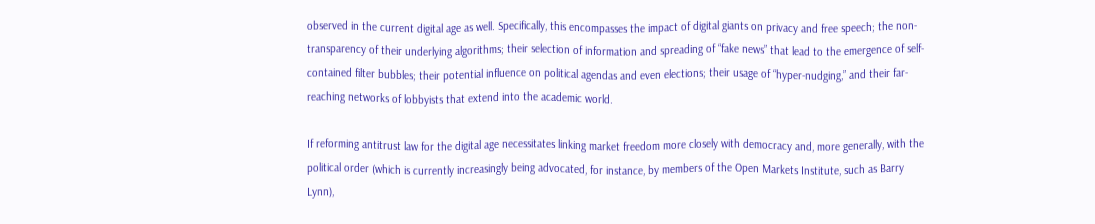observed in the current digital age as well. Specifically, this encompasses the impact of digital giants on privacy and free speech; the non-transparency of their underlying algorithms; their selection of information and spreading of “fake news” that lead to the emergence of self-contained filter bubbles; their potential influence on political agendas and even elections; their usage of “hyper-nudging,” and their far-reaching networks of lobbyists that extend into the academic world.

If reforming antitrust law for the digital age necessitates linking market freedom more closely with democracy and, more generally, with the political order (which is currently increasingly being advocated, for instance, by members of the Open Markets Institute, such as Barry Lynn),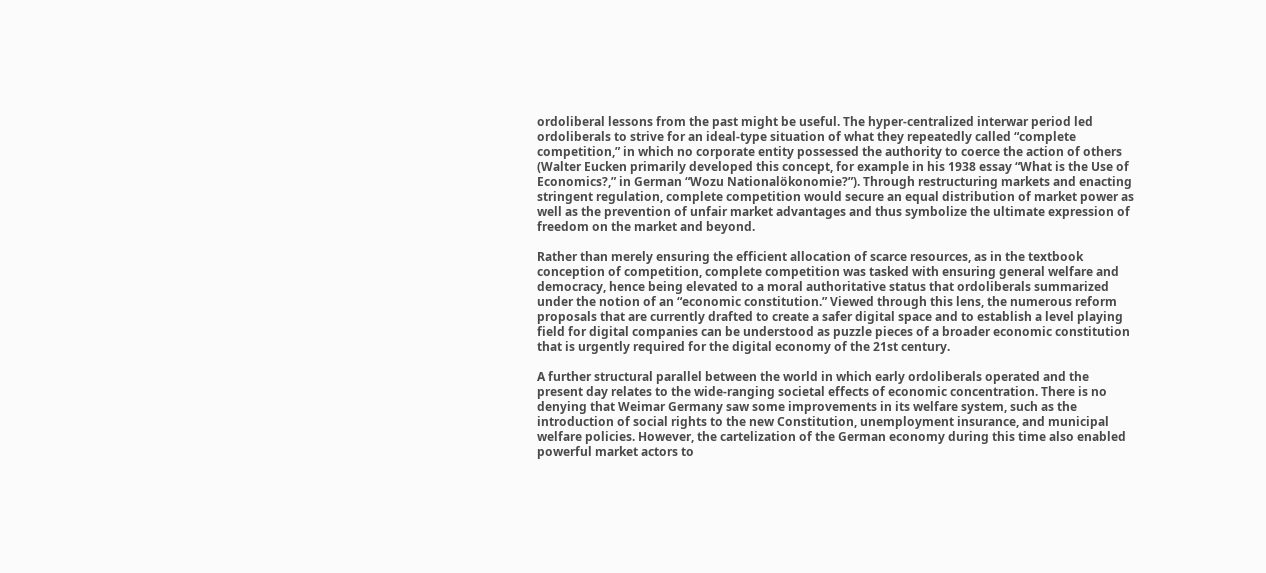ordoliberal lessons from the past might be useful. The hyper-centralized interwar period led ordoliberals to strive for an ideal-type situation of what they repeatedly called “complete competition,” in which no corporate entity possessed the authority to coerce the action of others (Walter Eucken primarily developed this concept, for example in his 1938 essay “What is the Use of Economics?,” in German “Wozu Nationalökonomie?”). Through restructuring markets and enacting stringent regulation, complete competition would secure an equal distribution of market power as well as the prevention of unfair market advantages and thus symbolize the ultimate expression of freedom on the market and beyond.

Rather than merely ensuring the efficient allocation of scarce resources, as in the textbook conception of competition, complete competition was tasked with ensuring general welfare and democracy, hence being elevated to a moral authoritative status that ordoliberals summarized under the notion of an “economic constitution.” Viewed through this lens, the numerous reform proposals that are currently drafted to create a safer digital space and to establish a level playing field for digital companies can be understood as puzzle pieces of a broader economic constitution that is urgently required for the digital economy of the 21st century.

A further structural parallel between the world in which early ordoliberals operated and the present day relates to the wide-ranging societal effects of economic concentration. There is no denying that Weimar Germany saw some improvements in its welfare system, such as the introduction of social rights to the new Constitution, unemployment insurance, and municipal welfare policies. However, the cartelization of the German economy during this time also enabled powerful market actors to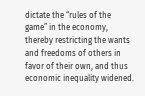dictate the “rules of the game” in the economy, thereby restricting the wants and freedoms of others in favor of their own, and thus economic inequality widened.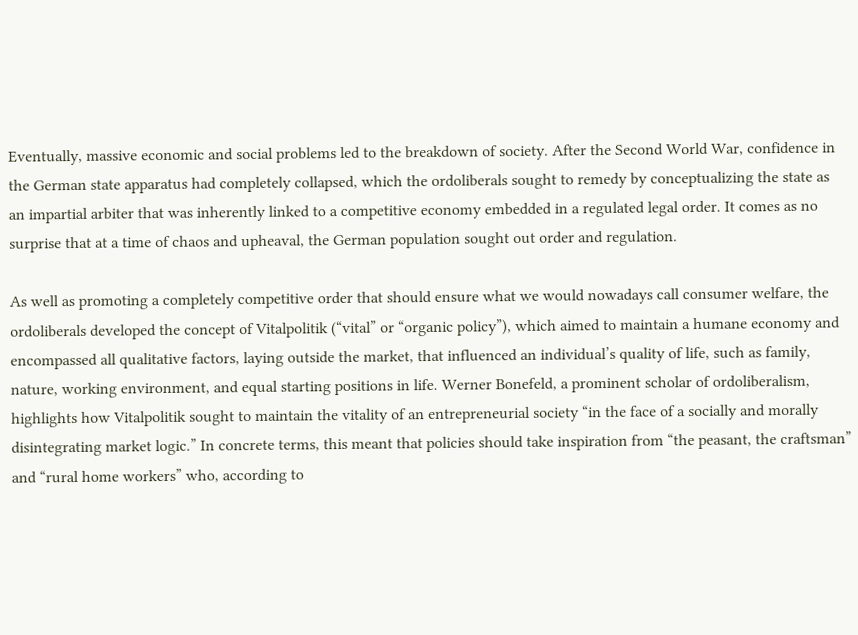Eventually, massive economic and social problems led to the breakdown of society. After the Second World War, confidence in the German state apparatus had completely collapsed, which the ordoliberals sought to remedy by conceptualizing the state as an impartial arbiter that was inherently linked to a competitive economy embedded in a regulated legal order. It comes as no surprise that at a time of chaos and upheaval, the German population sought out order and regulation.

As well as promoting a completely competitive order that should ensure what we would nowadays call consumer welfare, the ordoliberals developed the concept of Vitalpolitik (“vital” or “organic policy”), which aimed to maintain a humane economy and encompassed all qualitative factors, laying outside the market, that influenced an individual’s quality of life, such as family, nature, working environment, and equal starting positions in life. Werner Bonefeld, a prominent scholar of ordoliberalism, highlights how Vitalpolitik sought to maintain the vitality of an entrepreneurial society “in the face of a socially and morally disintegrating market logic.” In concrete terms, this meant that policies should take inspiration from “the peasant, the craftsman” and “rural home workers” who, according to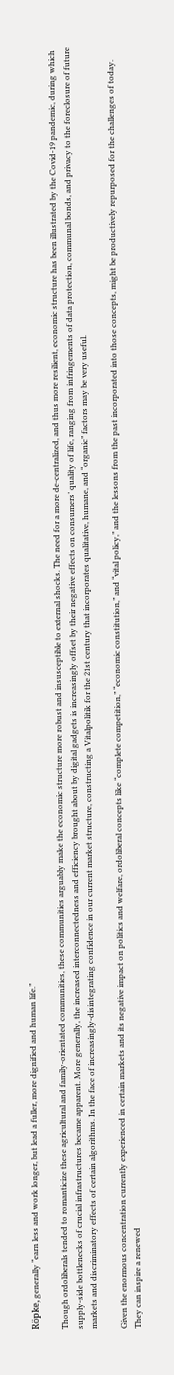Röpke, generally “earn less and work longer, but lead a fuller, more dignified and human life.”

Though ordoliberals tended to romanticize these agricultural and family-orientated communities, these communities arguably make the economic structure more robust and insusceptible to external shocks. The need for a more de-centralized, and thus more resilient, economic structure has been illustrated by the Covid-19 pandemic, during which supply-side bottlenecks of crucial infrastructures became apparent. More generally, the increased interconnectedness and efficiency brought about by digital gadgets is increasingly offset by their negative effects on consumers’ quality of life, ranging from infringements of data protection, communal bonds, and privacy to the foreclosure of future markets and discriminatory effects of certain algorithms. In the face of increasingly-disintegrating confidence in our current market structure, constructing a Vitalpolitik for the 21st century that incorporates qualitative, humane, and “organic” factors may be very useful.

Given the enormous concentration currently experienced in certain markets and its negative impact on politics and welfare, ordoliberal concepts like “complete competition,” “economic constitution,” and “vital policy,” and the lessons from the past incorporated into those concepts, might be productively repurposed for the challenges of today. They can inspire a renewed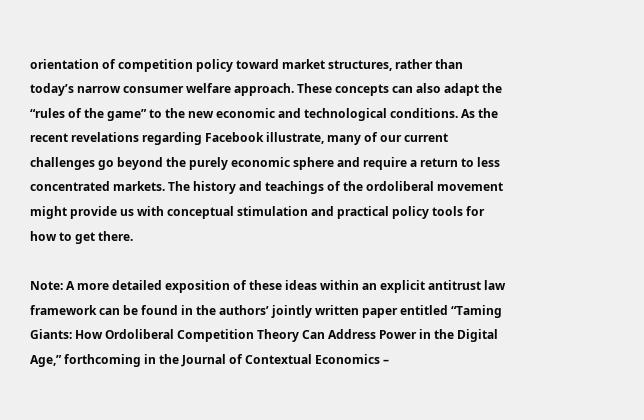orientation of competition policy toward market structures, rather than today’s narrow consumer welfare approach. These concepts can also adapt the “rules of the game” to the new economic and technological conditions. As the recent revelations regarding Facebook illustrate, many of our current challenges go beyond the purely economic sphere and require a return to less concentrated markets. The history and teachings of the ordoliberal movement might provide us with conceptual stimulation and practical policy tools for how to get there.

Note: A more detailed exposition of these ideas within an explicit antitrust law framework can be found in the authors’ jointly written paper entitled “Taming Giants: How Ordoliberal Competition Theory Can Address Power in the Digital Age,” forthcoming in the Journal of Contextual Economics –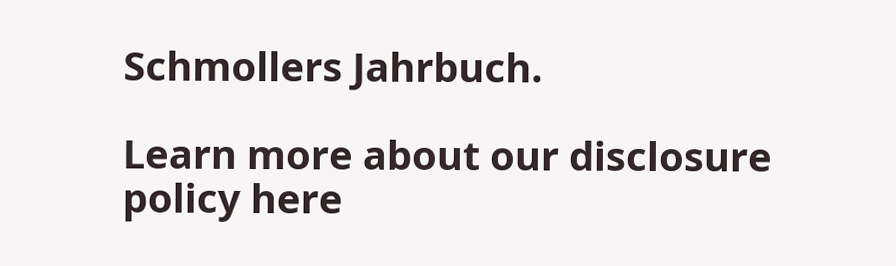Schmollers Jahrbuch.

Learn more about our disclosure policy here